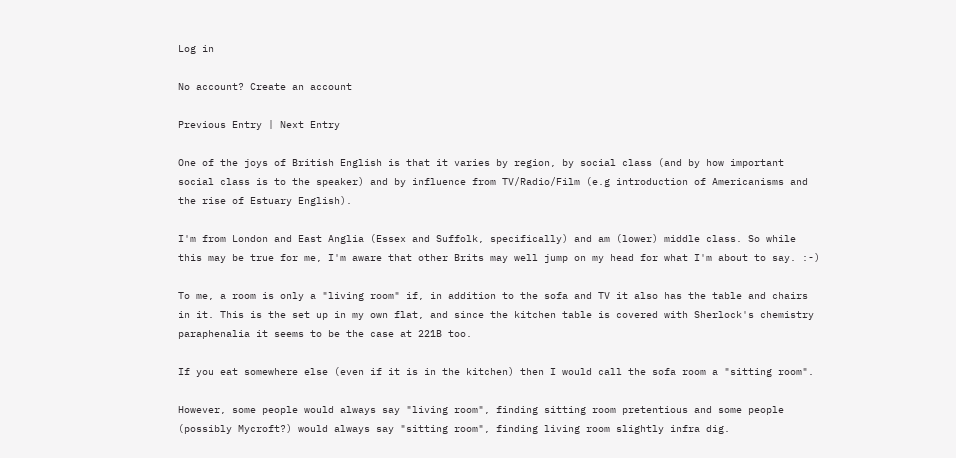Log in

No account? Create an account

Previous Entry | Next Entry

One of the joys of British English is that it varies by region, by social class (and by how important social class is to the speaker) and by influence from TV/Radio/Film (e.g introduction of Americanisms and the rise of Estuary English).

I'm from London and East Anglia (Essex and Suffolk, specifically) and am (lower) middle class. So while this may be true for me, I'm aware that other Brits may well jump on my head for what I'm about to say. :-)

To me, a room is only a "living room" if, in addition to the sofa and TV it also has the table and chairs in it. This is the set up in my own flat, and since the kitchen table is covered with Sherlock's chemistry paraphenalia it seems to be the case at 221B too.

If you eat somewhere else (even if it is in the kitchen) then I would call the sofa room a "sitting room".

However, some people would always say "living room", finding sitting room pretentious and some people (possibly Mycroft?) would always say "sitting room", finding living room slightly infra dig.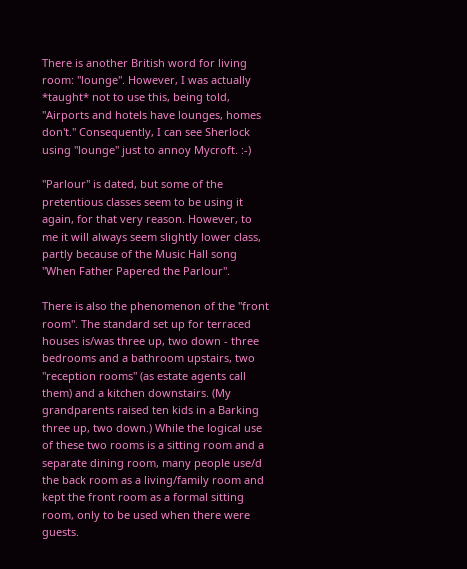There is another British word for living room: "lounge". However, I was actually *taught* not to use this, being told, "Airports and hotels have lounges, homes don't." Consequently, I can see Sherlock using "lounge" just to annoy Mycroft. :-)

"Parlour" is dated, but some of the pretentious classes seem to be using it again, for that very reason. However, to me it will always seem slightly lower class, partly because of the Music Hall song "When Father Papered the Parlour".

There is also the phenomenon of the "front room". The standard set up for terraced houses is/was three up, two down - three bedrooms and a bathroom upstairs, two "reception rooms" (as estate agents call them) and a kitchen downstairs. (My grandparents raised ten kids in a Barking three up, two down.) While the logical use of these two rooms is a sitting room and a separate dining room, many people use/d the back room as a living/family room and kept the front room as a formal sitting room, only to be used when there were guests.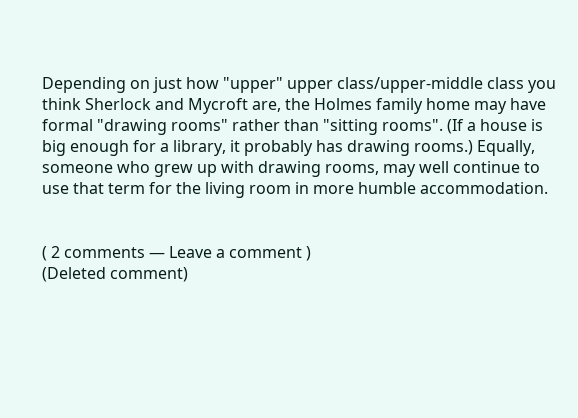Depending on just how "upper" upper class/upper-middle class you think Sherlock and Mycroft are, the Holmes family home may have formal "drawing rooms" rather than "sitting rooms". (If a house is big enough for a library, it probably has drawing rooms.) Equally, someone who grew up with drawing rooms, may well continue to use that term for the living room in more humble accommodation.


( 2 comments — Leave a comment )
(Deleted comment)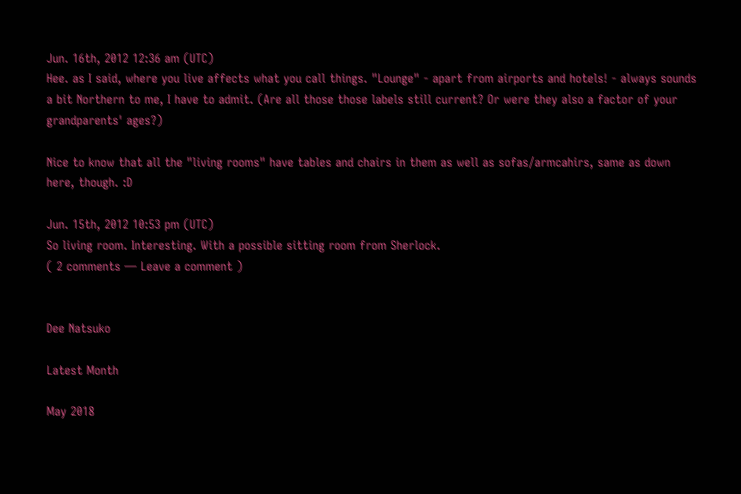Jun. 16th, 2012 12:36 am (UTC)
Hee. as I said, where you live affects what you call things. "Lounge" - apart from airports and hotels! - always sounds a bit Northern to me, I have to admit. (Are all those those labels still current? Or were they also a factor of your grandparents' ages?)

Nice to know that all the "living rooms" have tables and chairs in them as well as sofas/armcahirs, same as down here, though. :D

Jun. 15th, 2012 10:53 pm (UTC)
So living room. Interesting. With a possible sitting room from Sherlock.
( 2 comments — Leave a comment )


Dee Natsuko

Latest Month

May 2018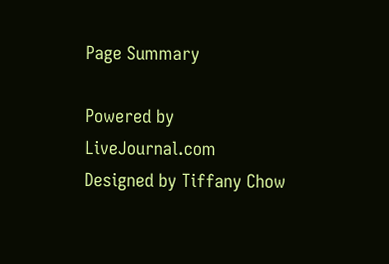Page Summary

Powered by LiveJournal.com
Designed by Tiffany Chow